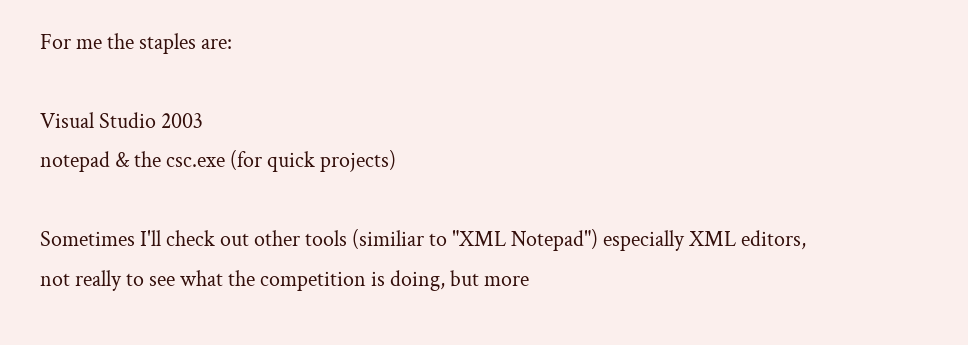For me the staples are:

Visual Studio 2003
notepad & the csc.exe (for quick projects)

Sometimes I'll check out other tools (similiar to "XML Notepad") especially XML editors, not really to see what the competition is doing, but more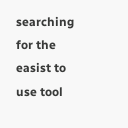searching for the easist to use tool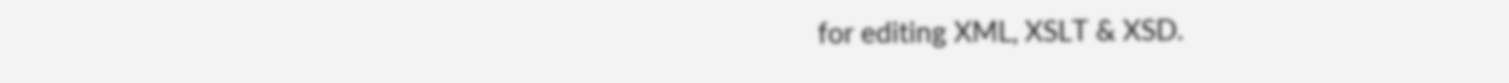for editing XML, XSLT & XSD.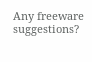Any freeware suggestions?